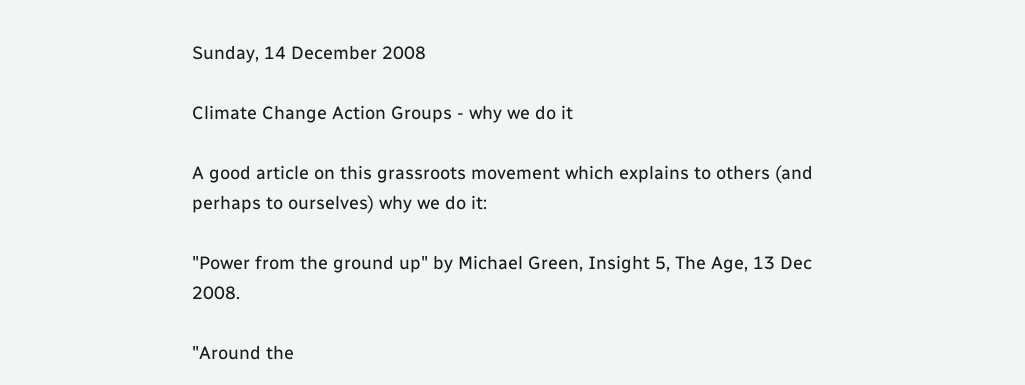Sunday, 14 December 2008

Climate Change Action Groups - why we do it

A good article on this grassroots movement which explains to others (and perhaps to ourselves) why we do it:

"Power from the ground up" by Michael Green, Insight 5, The Age, 13 Dec 2008.

"Around the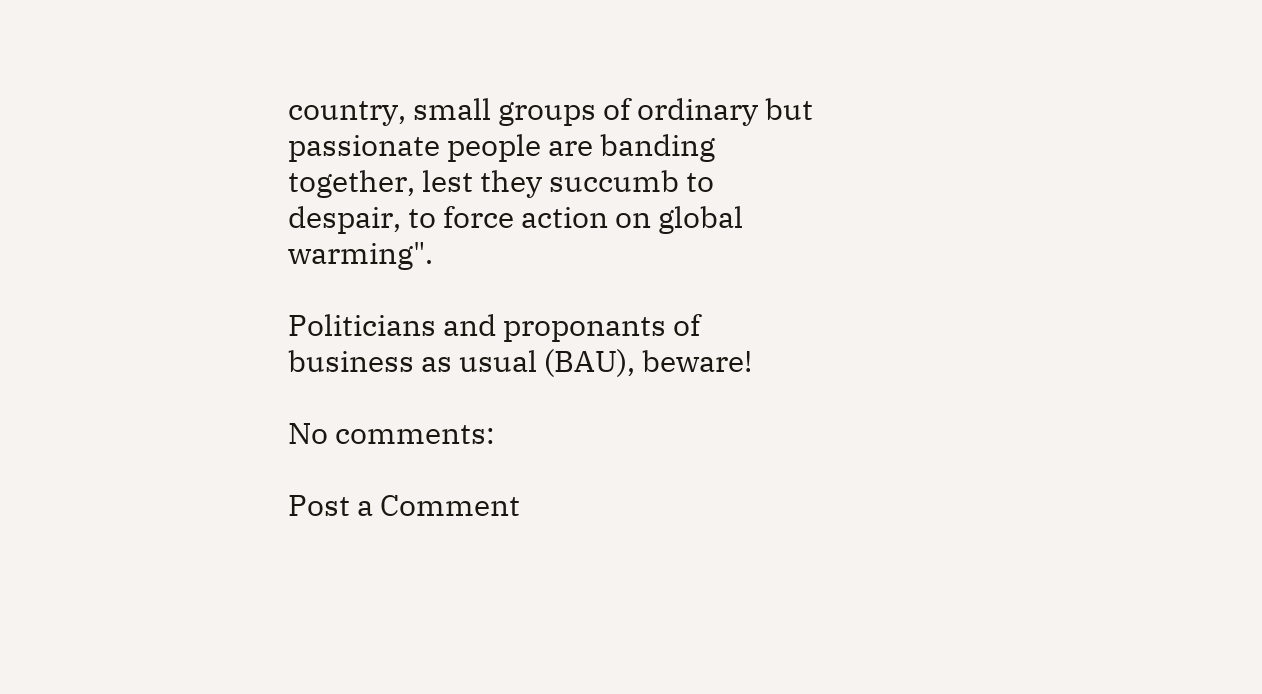country, small groups of ordinary but passionate people are banding together, lest they succumb to despair, to force action on global warming".

Politicians and proponants of business as usual (BAU), beware!

No comments:

Post a Comment